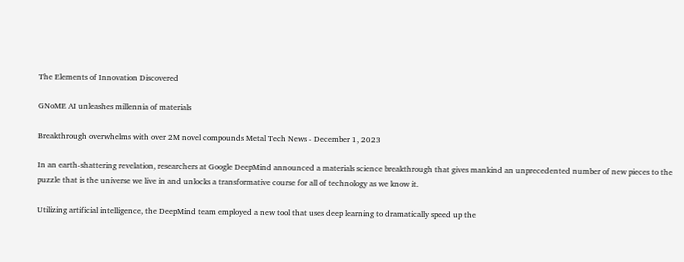The Elements of Innovation Discovered

GNoME AI unleashes millennia of materials

Breakthrough overwhelms with over 2M novel compounds Metal Tech News - December 1, 2023

In an earth-shattering revelation, researchers at Google DeepMind announced a materials science breakthrough that gives mankind an unprecedented number of new pieces to the puzzle that is the universe we live in and unlocks a transformative course for all of technology as we know it.

Utilizing artificial intelligence, the DeepMind team employed a new tool that uses deep learning to dramatically speed up the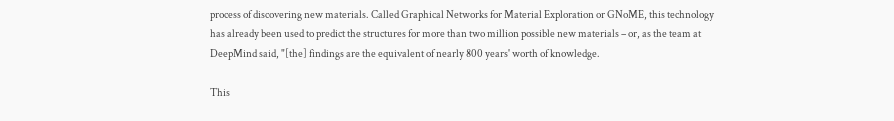process of discovering new materials. Called Graphical Networks for Material Exploration or GNoME, this technology has already been used to predict the structures for more than two million possible new materials – or, as the team at DeepMind said, "[the] findings are the equivalent of nearly 800 years' worth of knowledge.

This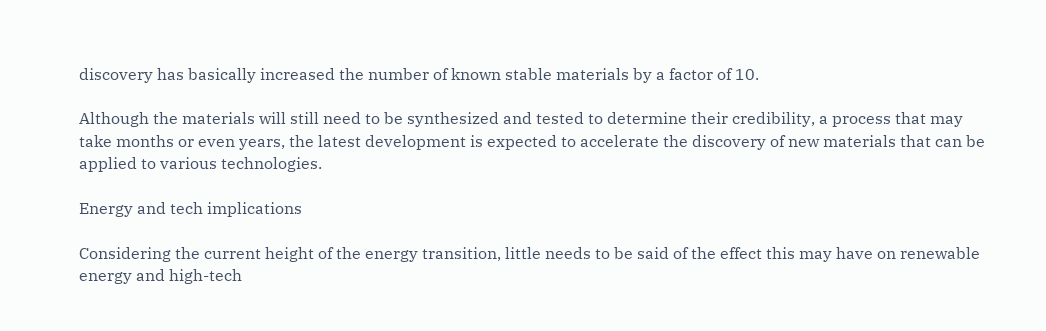discovery has basically increased the number of known stable materials by a factor of 10.

Although the materials will still need to be synthesized and tested to determine their credibility, a process that may take months or even years, the latest development is expected to accelerate the discovery of new materials that can be applied to various technologies.

Energy and tech implications

Considering the current height of the energy transition, little needs to be said of the effect this may have on renewable energy and high-tech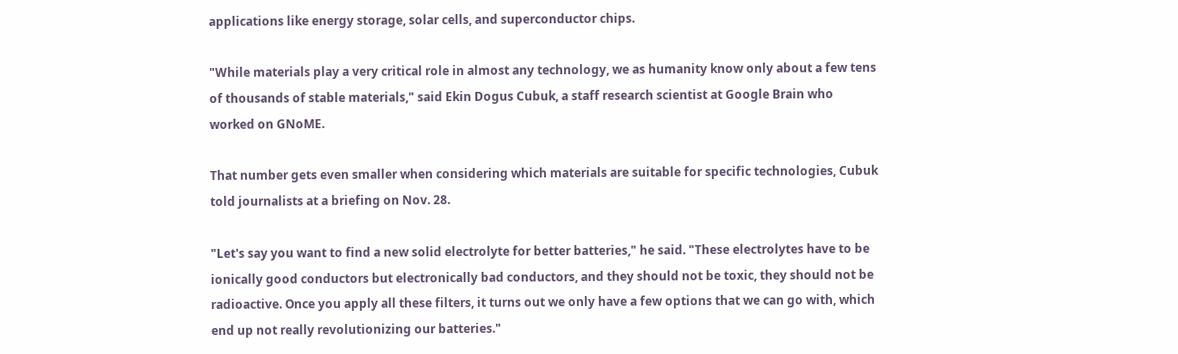applications like energy storage, solar cells, and superconductor chips.

"While materials play a very critical role in almost any technology, we as humanity know only about a few tens of thousands of stable materials," said Ekin Dogus Cubuk, a staff research scientist at Google Brain who worked on GNoME.

That number gets even smaller when considering which materials are suitable for specific technologies, Cubuk told journalists at a briefing on Nov. 28.

"Let's say you want to find a new solid electrolyte for better batteries," he said. "These electrolytes have to be ionically good conductors but electronically bad conductors, and they should not be toxic, they should not be radioactive. Once you apply all these filters, it turns out we only have a few options that we can go with, which end up not really revolutionizing our batteries."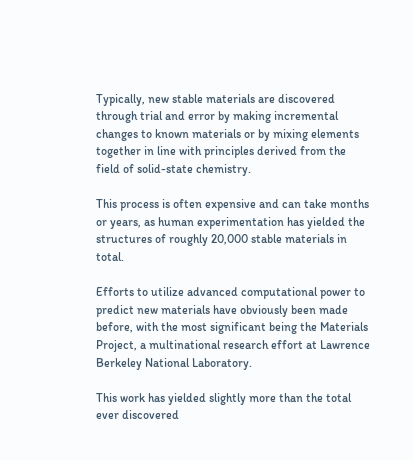Typically, new stable materials are discovered through trial and error by making incremental changes to known materials or by mixing elements together in line with principles derived from the field of solid-state chemistry.

This process is often expensive and can take months or years, as human experimentation has yielded the structures of roughly 20,000 stable materials in total.

Efforts to utilize advanced computational power to predict new materials have obviously been made before, with the most significant being the Materials Project, a multinational research effort at Lawrence Berkeley National Laboratory.

This work has yielded slightly more than the total ever discovered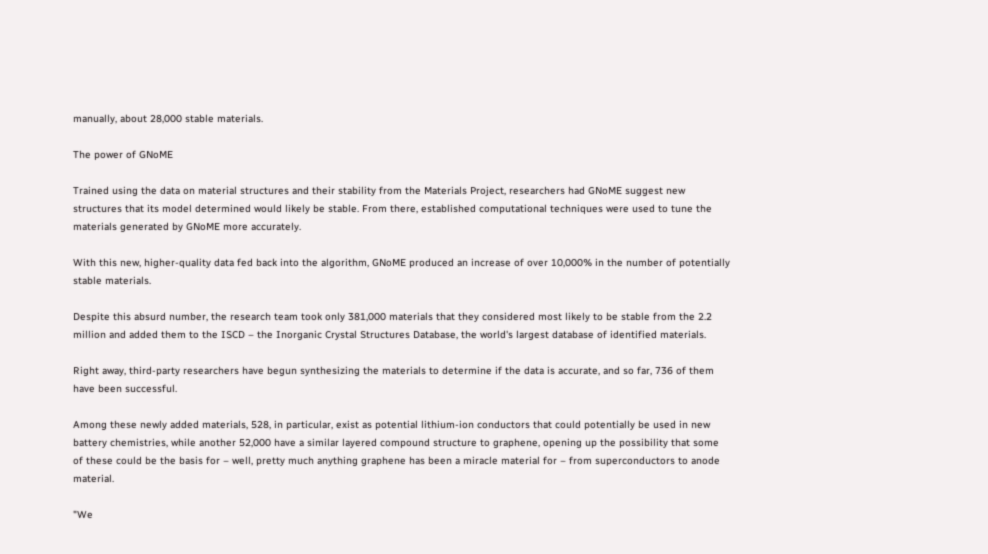manually, about 28,000 stable materials.

The power of GNoME

Trained using the data on material structures and their stability from the Materials Project, researchers had GNoME suggest new structures that its model determined would likely be stable. From there, established computational techniques were used to tune the materials generated by GNoME more accurately.

With this new, higher-quality data fed back into the algorithm, GNoME produced an increase of over 10,000% in the number of potentially stable materials.

Despite this absurd number, the research team took only 381,000 materials that they considered most likely to be stable from the 2.2 million and added them to the ISCD – the Inorganic Crystal Structures Database, the world's largest database of identified materials.

Right away, third-party researchers have begun synthesizing the materials to determine if the data is accurate, and so far, 736 of them have been successful.

Among these newly added materials, 528, in particular, exist as potential lithium-ion conductors that could potentially be used in new battery chemistries, while another 52,000 have a similar layered compound structure to graphene, opening up the possibility that some of these could be the basis for – well, pretty much anything graphene has been a miracle material for – from superconductors to anode material.

"We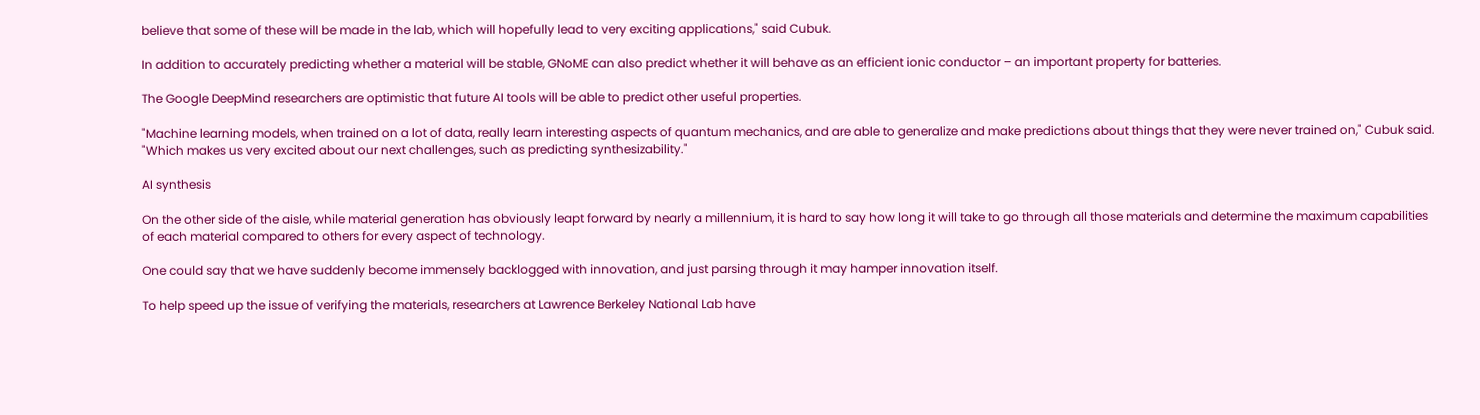believe that some of these will be made in the lab, which will hopefully lead to very exciting applications," said Cubuk.

In addition to accurately predicting whether a material will be stable, GNoME can also predict whether it will behave as an efficient ionic conductor – an important property for batteries.

The Google DeepMind researchers are optimistic that future AI tools will be able to predict other useful properties.

"Machine learning models, when trained on a lot of data, really learn interesting aspects of quantum mechanics, and are able to generalize and make predictions about things that they were never trained on," Cubuk said. "Which makes us very excited about our next challenges, such as predicting synthesizability."

AI synthesis

On the other side of the aisle, while material generation has obviously leapt forward by nearly a millennium, it is hard to say how long it will take to go through all those materials and determine the maximum capabilities of each material compared to others for every aspect of technology.

One could say that we have suddenly become immensely backlogged with innovation, and just parsing through it may hamper innovation itself.

To help speed up the issue of verifying the materials, researchers at Lawrence Berkeley National Lab have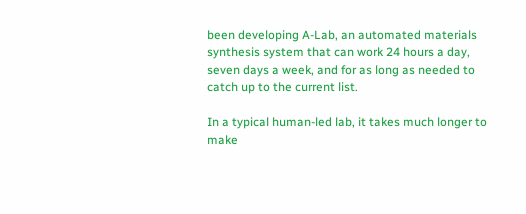been developing A-Lab, an automated materials synthesis system that can work 24 hours a day, seven days a week, and for as long as needed to catch up to the current list.

In a typical human-led lab, it takes much longer to make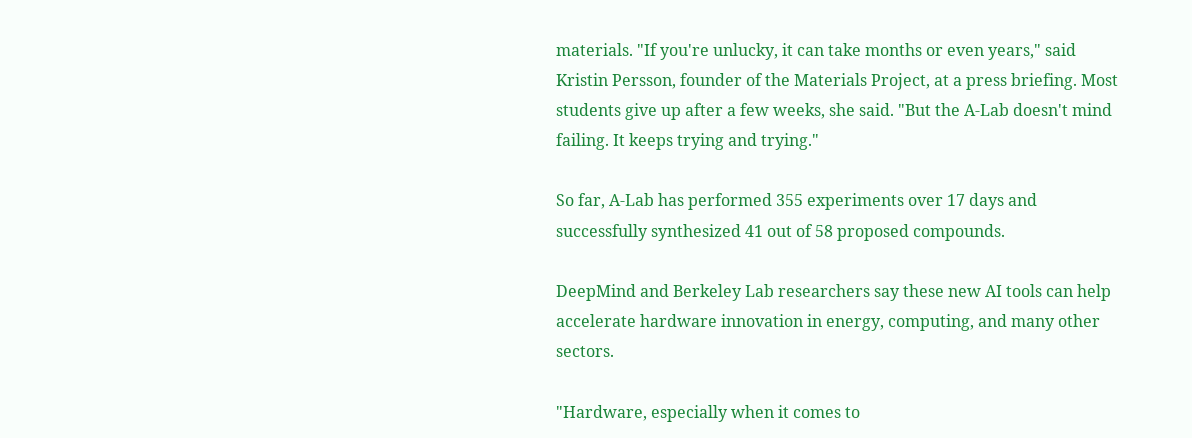materials. "If you're unlucky, it can take months or even years," said Kristin Persson, founder of the Materials Project, at a press briefing. Most students give up after a few weeks, she said. "But the A-Lab doesn't mind failing. It keeps trying and trying."

So far, A-Lab has performed 355 experiments over 17 days and successfully synthesized 41 out of 58 proposed compounds.

DeepMind and Berkeley Lab researchers say these new AI tools can help accelerate hardware innovation in energy, computing, and many other sectors.

"Hardware, especially when it comes to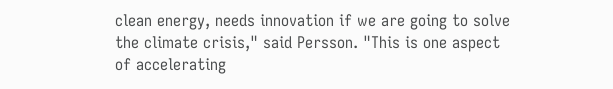clean energy, needs innovation if we are going to solve the climate crisis," said Persson. "This is one aspect of accelerating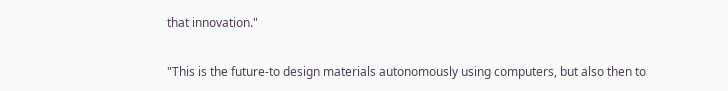that innovation."

"This is the future-to design materials autonomously using computers, but also then to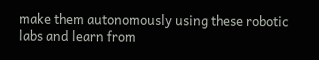make them autonomously using these robotic labs and learn from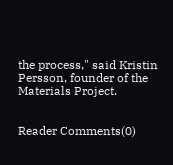the process," said Kristin Persson, founder of the Materials Project.


Reader Comments(0)